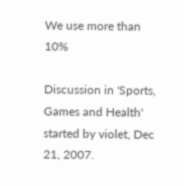We use more than 10%

Discussion in 'Sports, Games and Health' started by violet, Dec 21, 2007.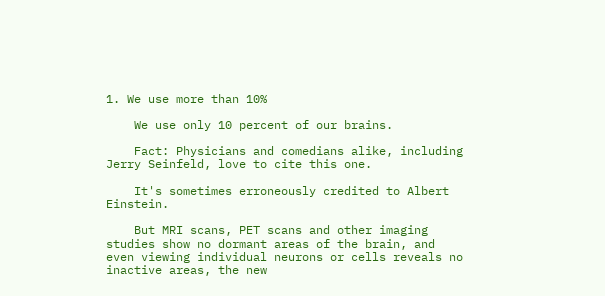1. We use more than 10%

    We use only 10 percent of our brains.

    Fact: Physicians and comedians alike, including Jerry Seinfeld, love to cite this one.

    It's sometimes erroneously credited to Albert Einstein.

    But MRI scans, PET scans and other imaging studies show no dormant areas of the brain, and even viewing individual neurons or cells reveals no inactive areas, the new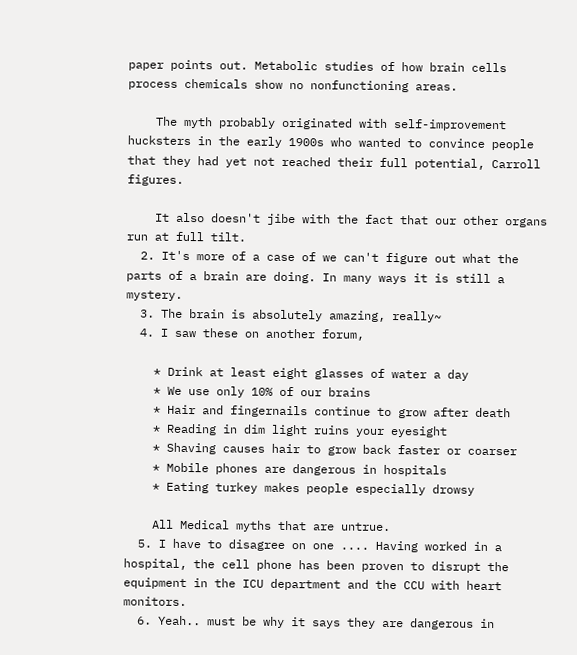paper points out. Metabolic studies of how brain cells process chemicals show no nonfunctioning areas.

    The myth probably originated with self-improvement hucksters in the early 1900s who wanted to convince people that they had yet not reached their full potential, Carroll figures.

    It also doesn't jibe with the fact that our other organs run at full tilt.
  2. It's more of a case of we can't figure out what the parts of a brain are doing. In many ways it is still a mystery.
  3. The brain is absolutely amazing, really~
  4. I saw these on another forum,

    * Drink at least eight glasses of water a day
    * We use only 10% of our brains
    * Hair and fingernails continue to grow after death
    * Reading in dim light ruins your eyesight
    * Shaving causes hair to grow back faster or coarser
    * Mobile phones are dangerous in hospitals
    * Eating turkey makes people especially drowsy

    All Medical myths that are untrue.
  5. I have to disagree on one .... Having worked in a hospital, the cell phone has been proven to disrupt the equipment in the ICU department and the CCU with heart monitors.
  6. Yeah.. must be why it says they are dangerous in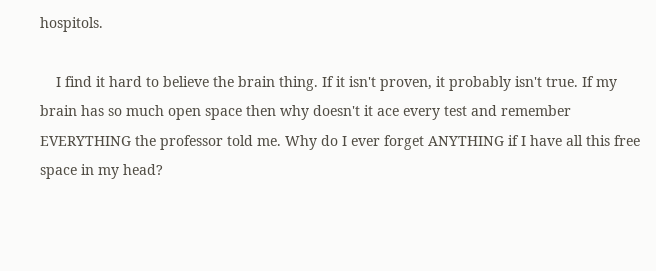hospitols.

    I find it hard to believe the brain thing. If it isn't proven, it probably isn't true. If my brain has so much open space then why doesn't it ace every test and remember EVERYTHING the professor told me. Why do I ever forget ANYTHING if I have all this free space in my head?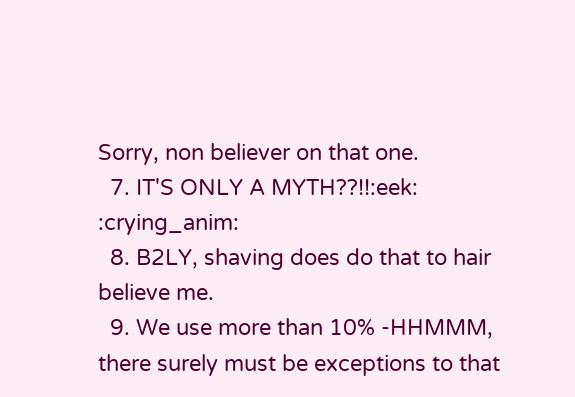Sorry, non believer on that one.
  7. IT'S ONLY A MYTH??!!:eek: :crying_anim:
  8. B2LY, shaving does do that to hair believe me.
  9. We use more than 10% -HHMMM, there surely must be exceptions to that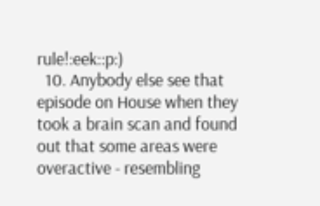rule!:eek::p:)
  10. Anybody else see that episode on House when they took a brain scan and found out that some areas were overactive - resembling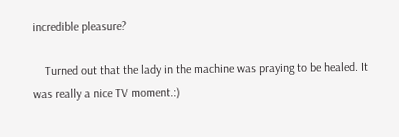incredible pleasure?

    Turned out that the lady in the machine was praying to be healed. It was really a nice TV moment.:)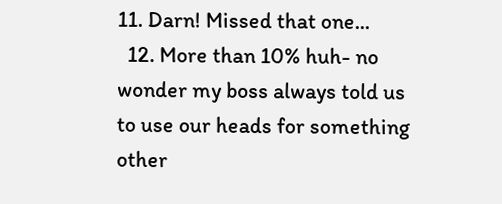11. Darn! Missed that one...
  12. More than 10% huh- no wonder my boss always told us to use our heads for something other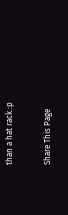than a hat rack.:p

Share This Page